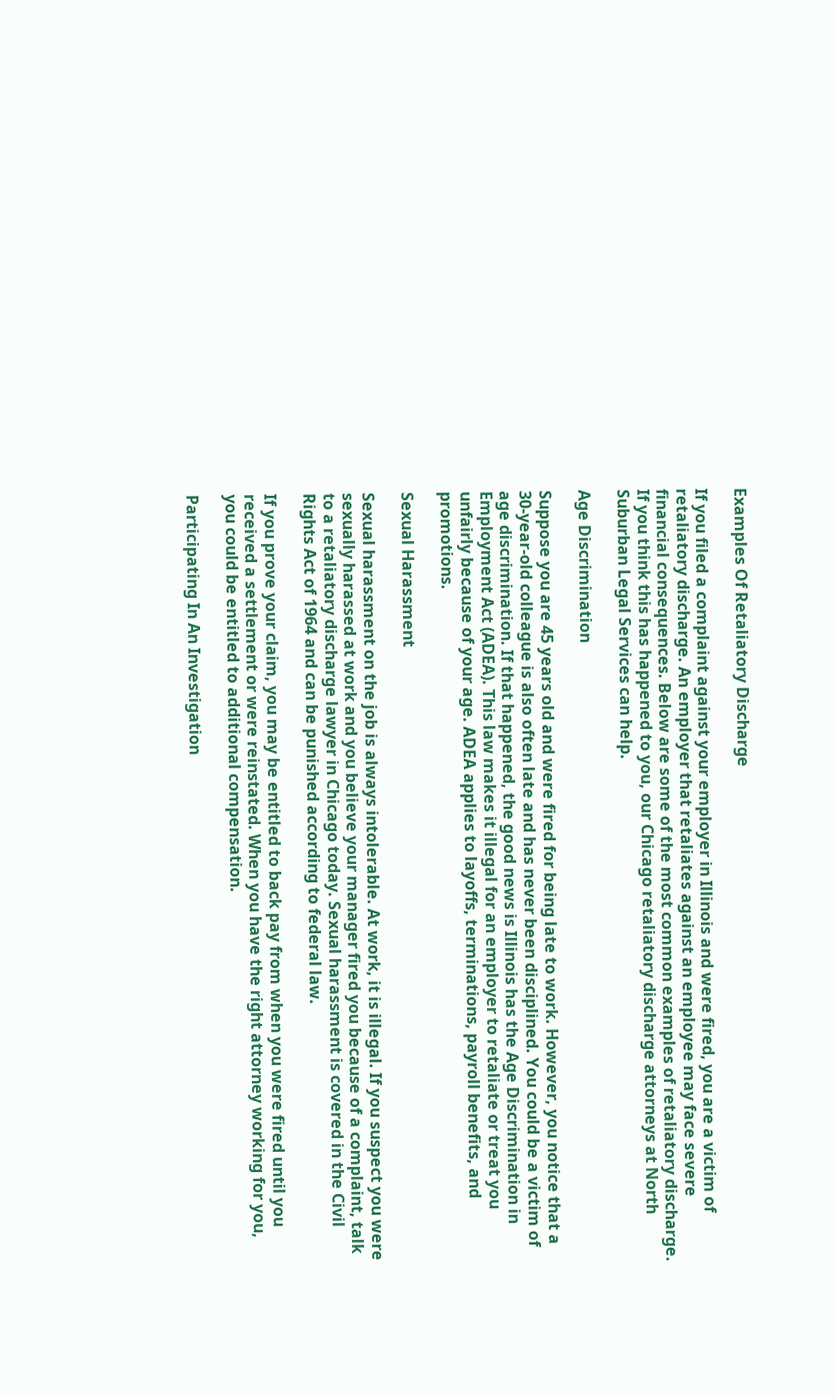Examples Of Retaliatory Discharge

If you filed a complaint against your employer in Illinois and were fired, you are a victim of retaliatory discharge. An employer that retaliates against an employee may face severe financial consequences. Below are some of the most common examples of retaliatory discharge. If you think this has happened to you, our Chicago retaliatory discharge attorneys at North Suburban Legal Services can help.

Age Discrimination

Suppose you are 45 years old and were fired for being late to work. However, you notice that a 30-year-old colleague is also often late and has never been disciplined. You could be a victim of age discrimination. If that happened, the good news is Illinois has the Age Discrimination in Employment Act (ADEA). This law makes it illegal for an employer to retaliate or treat you unfairly because of your age. ADEA applies to layoffs, terminations, payroll benefits, and promotions.

Sexual Harassment

Sexual harassment on the job is always intolerable. At work, it is illegal. If you suspect you were sexually harassed at work and you believe your manager fired you because of a complaint, talk to a retaliatory discharge lawyer in Chicago today. Sexual harassment is covered in the Civil Rights Act of 1964 and can be punished according to federal law.

If you prove your claim, you may be entitled to back pay from when you were fired until you received a settlement or were reinstated. When you have the right attorney working for you, you could be entitled to additional compensation.

Participating In An Investigation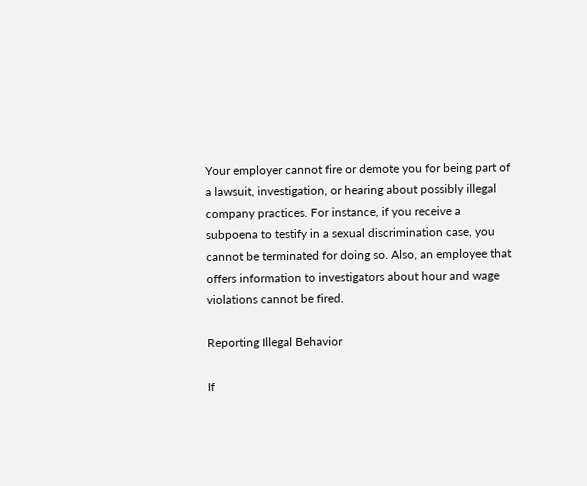Your employer cannot fire or demote you for being part of a lawsuit, investigation, or hearing about possibly illegal company practices. For instance, if you receive a subpoena to testify in a sexual discrimination case, you cannot be terminated for doing so. Also, an employee that offers information to investigators about hour and wage violations cannot be fired.

Reporting Illegal Behavior

If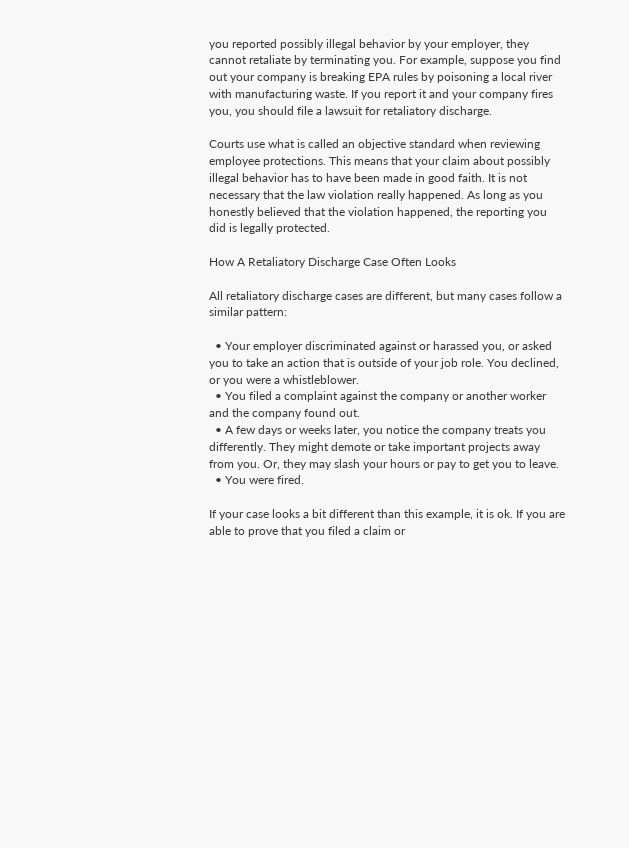you reported possibly illegal behavior by your employer, they cannot retaliate by terminating you. For example, suppose you find out your company is breaking EPA rules by poisoning a local river with manufacturing waste. If you report it and your company fires you, you should file a lawsuit for retaliatory discharge.

Courts use what is called an objective standard when reviewing employee protections. This means that your claim about possibly illegal behavior has to have been made in good faith. It is not necessary that the law violation really happened. As long as you honestly believed that the violation happened, the reporting you did is legally protected.

How A Retaliatory Discharge Case Often Looks

All retaliatory discharge cases are different, but many cases follow a similar pattern:

  • Your employer discriminated against or harassed you, or asked you to take an action that is outside of your job role. You declined, or you were a whistleblower.
  • You filed a complaint against the company or another worker and the company found out.
  • A few days or weeks later, you notice the company treats you differently. They might demote or take important projects away from you. Or, they may slash your hours or pay to get you to leave.
  • You were fired.

If your case looks a bit different than this example, it is ok. If you are able to prove that you filed a claim or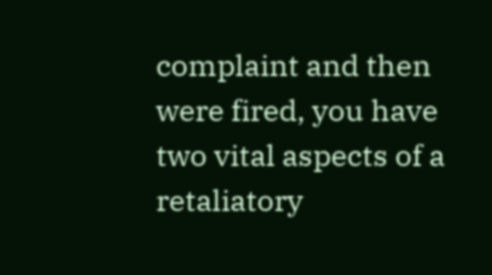complaint and then were fired, you have two vital aspects of a retaliatory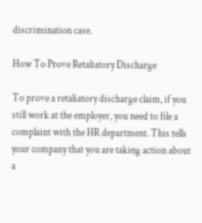discrimination case.

How To Prove Retaliatory Discharge

To prove a retaliatory discharge claim, if you still work at the employer, you need to file a complaint with the HR department. This tells your company that you are taking action about a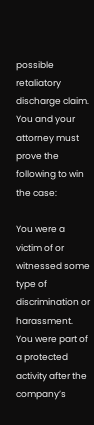possible retaliatory discharge claim. You and your attorney must prove the following to win the case:

You were a victim of or witnessed some type of discrimination or harassment.
You were part of a protected activity after the company’s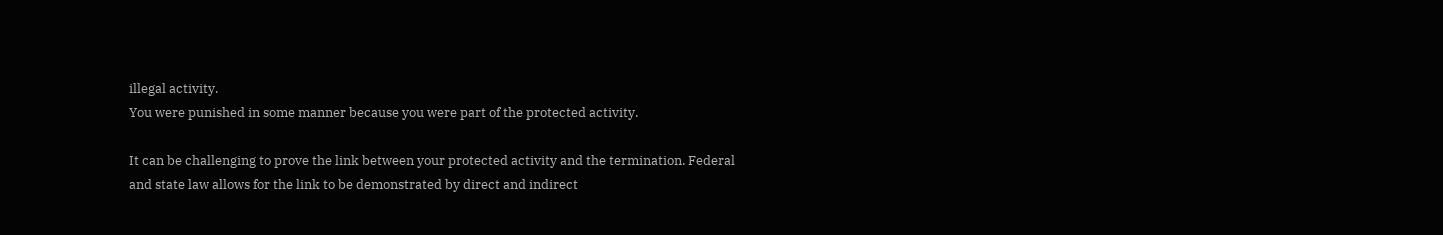illegal activity.
You were punished in some manner because you were part of the protected activity.

It can be challenging to prove the link between your protected activity and the termination. Federal and state law allows for the link to be demonstrated by direct and indirect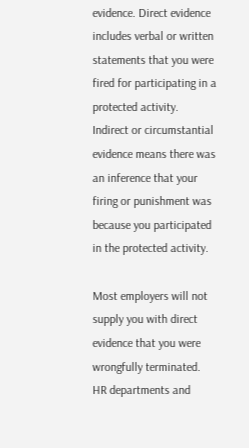evidence. Direct evidence includes verbal or written statements that you were fired for participating in a protected activity. Indirect or circumstantial evidence means there was an inference that your firing or punishment was because you participated in the protected activity.

Most employers will not supply you with direct evidence that you were wrongfully terminated. HR departments and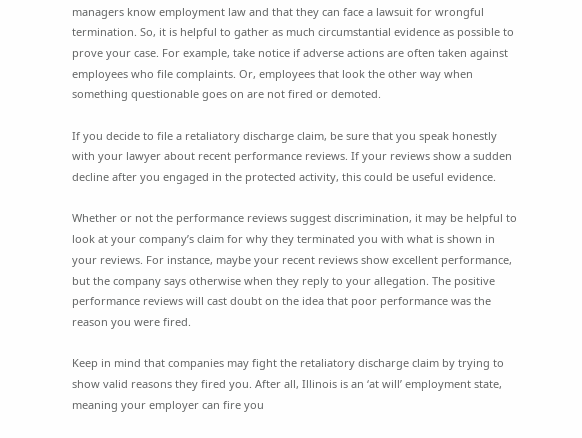managers know employment law and that they can face a lawsuit for wrongful termination. So, it is helpful to gather as much circumstantial evidence as possible to prove your case. For example, take notice if adverse actions are often taken against employees who file complaints. Or, employees that look the other way when something questionable goes on are not fired or demoted.

If you decide to file a retaliatory discharge claim, be sure that you speak honestly with your lawyer about recent performance reviews. If your reviews show a sudden decline after you engaged in the protected activity, this could be useful evidence.

Whether or not the performance reviews suggest discrimination, it may be helpful to look at your company’s claim for why they terminated you with what is shown in your reviews. For instance, maybe your recent reviews show excellent performance, but the company says otherwise when they reply to your allegation. The positive performance reviews will cast doubt on the idea that poor performance was the reason you were fired.

Keep in mind that companies may fight the retaliatory discharge claim by trying to show valid reasons they fired you. After all, Illinois is an ‘at will’ employment state, meaning your employer can fire you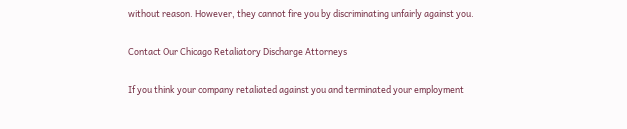without reason. However, they cannot fire you by discriminating unfairly against you.

Contact Our Chicago Retaliatory Discharge Attorneys

If you think your company retaliated against you and terminated your employment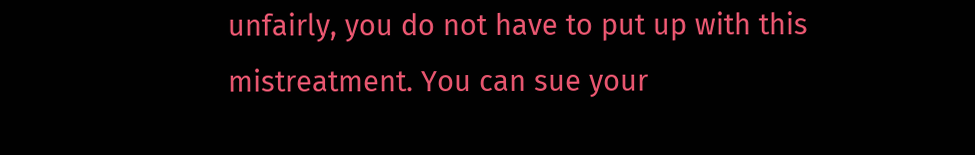unfairly, you do not have to put up with this mistreatment. You can sue your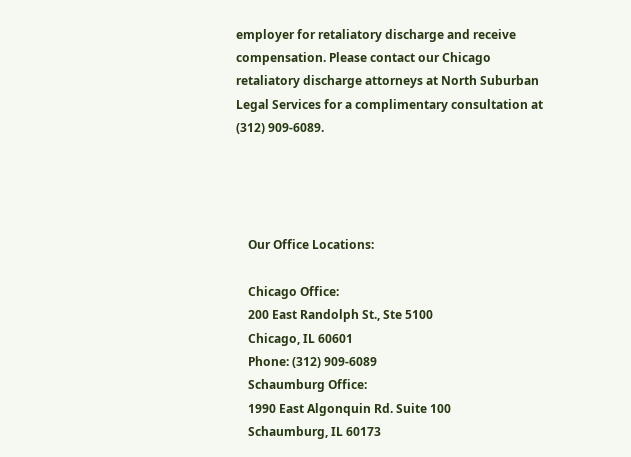employer for retaliatory discharge and receive compensation. Please contact our Chicago retaliatory discharge attorneys at North Suburban Legal Services for a complimentary consultation at (312) 909-6089.




    Our Office Locations:

    Chicago Office:
    200 East Randolph St., Ste 5100
    Chicago, IL 60601
    Phone: (312) 909-6089
    Schaumburg Office:
    1990 East Algonquin Rd. Suite 100
    Schaumburg, IL 60173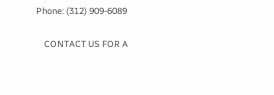Phone: (312) 909-6089

    CONTACT US FOR A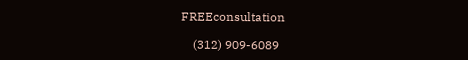FREEconsultation

    (312) 909-6089